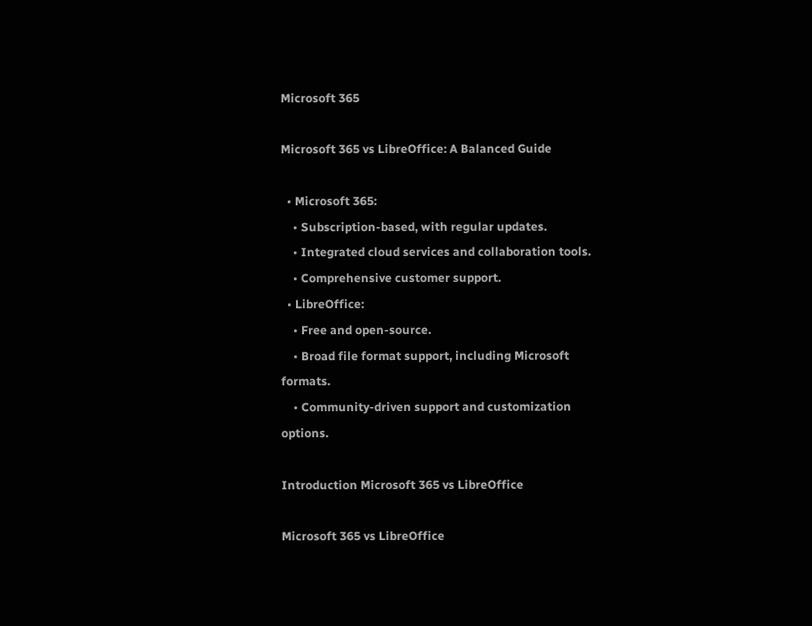Microsoft 365

Microsoft 365 vs LibreOffice: A Balanced Guide

  • Microsoft 365:
    • Subscription-based, with regular updates.
    • Integrated cloud services and collaboration tools.
    • Comprehensive customer support.
  • LibreOffice:
    • Free and open-source.
    • Broad file format support, including Microsoft formats.
    • Community-driven support and customization options.

Introduction Microsoft 365 vs LibreOffice

Microsoft 365 vs LibreOffice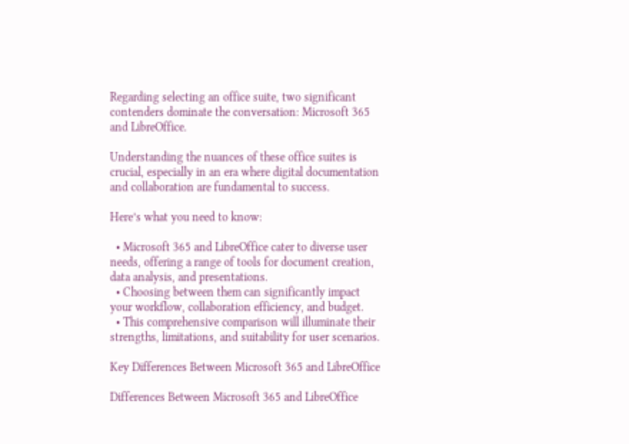Regarding selecting an office suite, two significant contenders dominate the conversation: Microsoft 365 and LibreOffice.

Understanding the nuances of these office suites is crucial, especially in an era where digital documentation and collaboration are fundamental to success.

Here’s what you need to know:

  • Microsoft 365 and LibreOffice cater to diverse user needs, offering a range of tools for document creation, data analysis, and presentations.
  • Choosing between them can significantly impact your workflow, collaboration efficiency, and budget.
  • This comprehensive comparison will illuminate their strengths, limitations, and suitability for user scenarios.

Key Differences Between Microsoft 365 and LibreOffice

Differences Between Microsoft 365 and LibreOffice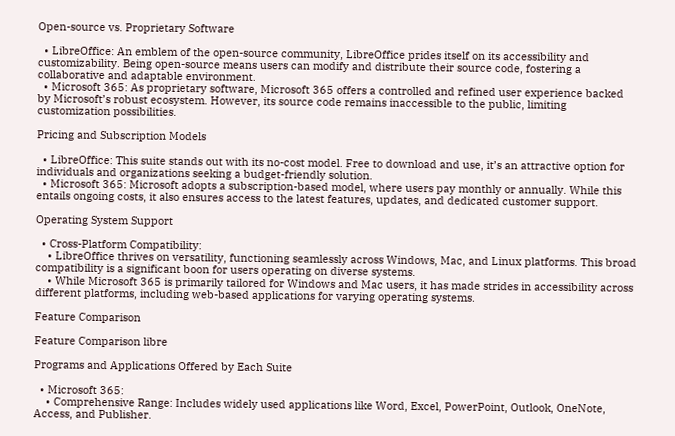Open-source vs. Proprietary Software

  • LibreOffice: An emblem of the open-source community, LibreOffice prides itself on its accessibility and customizability. Being open-source means users can modify and distribute their source code, fostering a collaborative and adaptable environment.
  • Microsoft 365: As proprietary software, Microsoft 365 offers a controlled and refined user experience backed by Microsoft’s robust ecosystem. However, its source code remains inaccessible to the public, limiting customization possibilities.

Pricing and Subscription Models

  • LibreOffice: This suite stands out with its no-cost model. Free to download and use, it’s an attractive option for individuals and organizations seeking a budget-friendly solution.
  • Microsoft 365: Microsoft adopts a subscription-based model, where users pay monthly or annually. While this entails ongoing costs, it also ensures access to the latest features, updates, and dedicated customer support.

Operating System Support

  • Cross-Platform Compatibility:
    • LibreOffice thrives on versatility, functioning seamlessly across Windows, Mac, and Linux platforms. This broad compatibility is a significant boon for users operating on diverse systems.
    • While Microsoft 365 is primarily tailored for Windows and Mac users, it has made strides in accessibility across different platforms, including web-based applications for varying operating systems.

Feature Comparison

Feature Comparison libre

Programs and Applications Offered by Each Suite

  • Microsoft 365:
    • Comprehensive Range: Includes widely used applications like Word, Excel, PowerPoint, Outlook, OneNote, Access, and Publisher.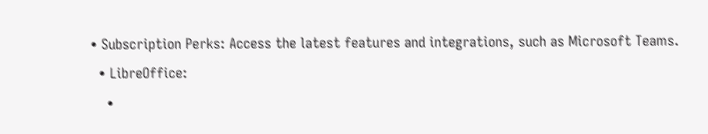• Subscription Perks: Access the latest features and integrations, such as Microsoft Teams.
  • LibreOffice:
    •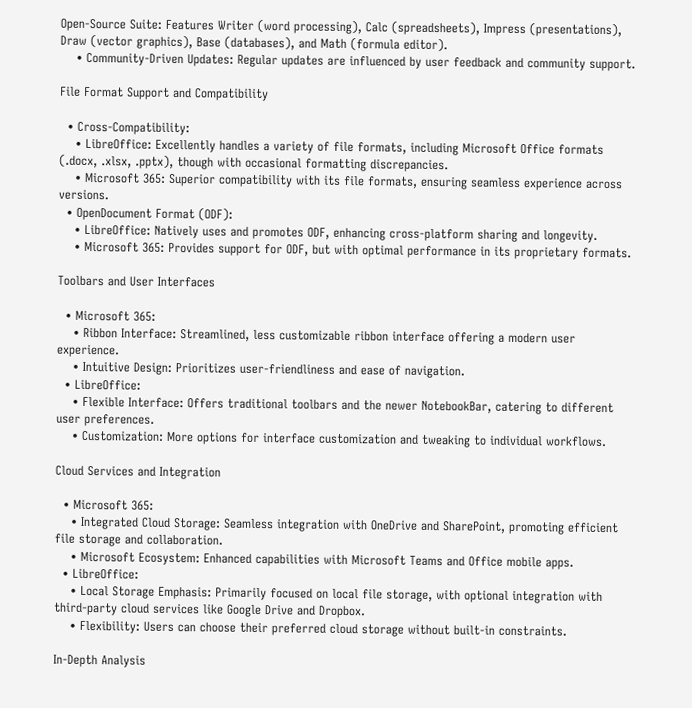Open-Source Suite: Features Writer (word processing), Calc (spreadsheets), Impress (presentations), Draw (vector graphics), Base (databases), and Math (formula editor).
    • Community-Driven Updates: Regular updates are influenced by user feedback and community support.

File Format Support and Compatibility

  • Cross-Compatibility:
    • LibreOffice: Excellently handles a variety of file formats, including Microsoft Office formats (.docx, .xlsx, .pptx), though with occasional formatting discrepancies.
    • Microsoft 365: Superior compatibility with its file formats, ensuring seamless experience across versions.
  • OpenDocument Format (ODF):
    • LibreOffice: Natively uses and promotes ODF, enhancing cross-platform sharing and longevity.
    • Microsoft 365: Provides support for ODF, but with optimal performance in its proprietary formats.

Toolbars and User Interfaces

  • Microsoft 365:
    • Ribbon Interface: Streamlined, less customizable ribbon interface offering a modern user experience.
    • Intuitive Design: Prioritizes user-friendliness and ease of navigation.
  • LibreOffice:
    • Flexible Interface: Offers traditional toolbars and the newer NotebookBar, catering to different user preferences.
    • Customization: More options for interface customization and tweaking to individual workflows.

Cloud Services and Integration

  • Microsoft 365:
    • Integrated Cloud Storage: Seamless integration with OneDrive and SharePoint, promoting efficient file storage and collaboration.
    • Microsoft Ecosystem: Enhanced capabilities with Microsoft Teams and Office mobile apps.
  • LibreOffice:
    • Local Storage Emphasis: Primarily focused on local file storage, with optional integration with third-party cloud services like Google Drive and Dropbox.
    • Flexibility: Users can choose their preferred cloud storage without built-in constraints.

In-Depth Analysis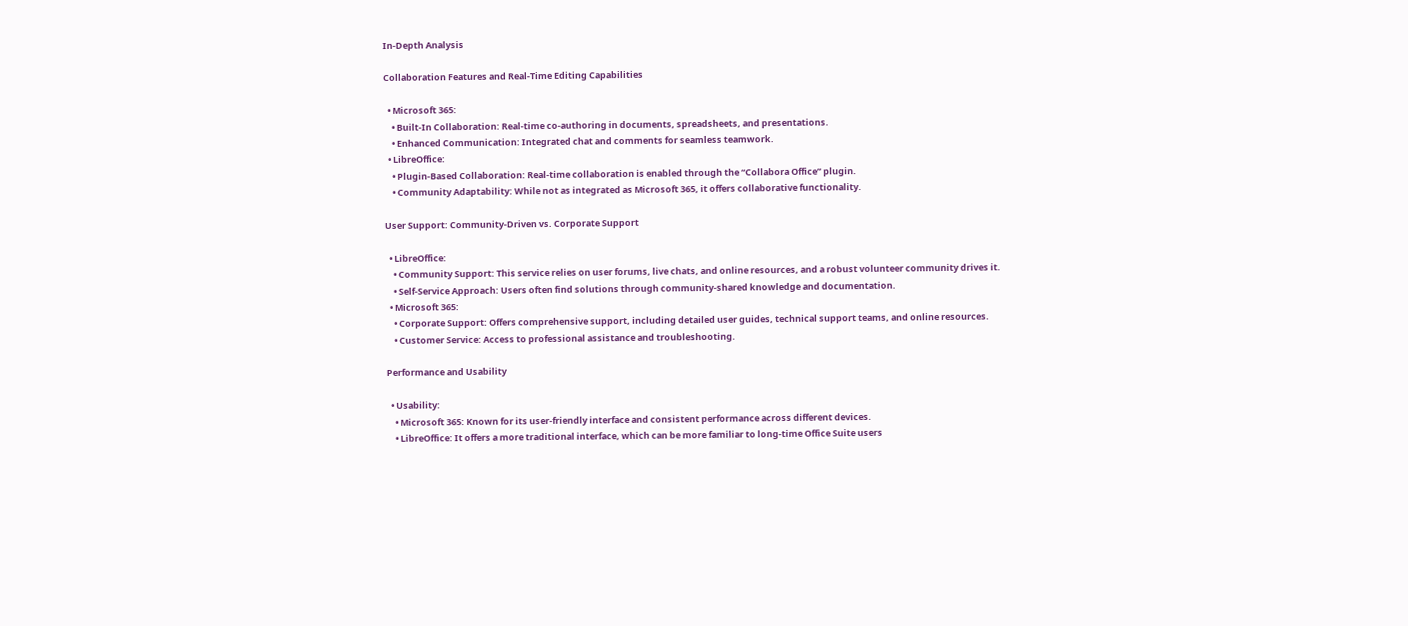In-Depth Analysis

Collaboration Features and Real-Time Editing Capabilities

  • Microsoft 365:
    • Built-In Collaboration: Real-time co-authoring in documents, spreadsheets, and presentations.
    • Enhanced Communication: Integrated chat and comments for seamless teamwork.
  • LibreOffice:
    • Plugin-Based Collaboration: Real-time collaboration is enabled through the “Collabora Office” plugin.
    • Community Adaptability: While not as integrated as Microsoft 365, it offers collaborative functionality.

User Support: Community-Driven vs. Corporate Support

  • LibreOffice:
    • Community Support: This service relies on user forums, live chats, and online resources, and a robust volunteer community drives it.
    • Self-Service Approach: Users often find solutions through community-shared knowledge and documentation.
  • Microsoft 365:
    • Corporate Support: Offers comprehensive support, including detailed user guides, technical support teams, and online resources.
    • Customer Service: Access to professional assistance and troubleshooting.

Performance and Usability

  • Usability:
    • Microsoft 365: Known for its user-friendly interface and consistent performance across different devices.
    • LibreOffice: It offers a more traditional interface, which can be more familiar to long-time Office Suite users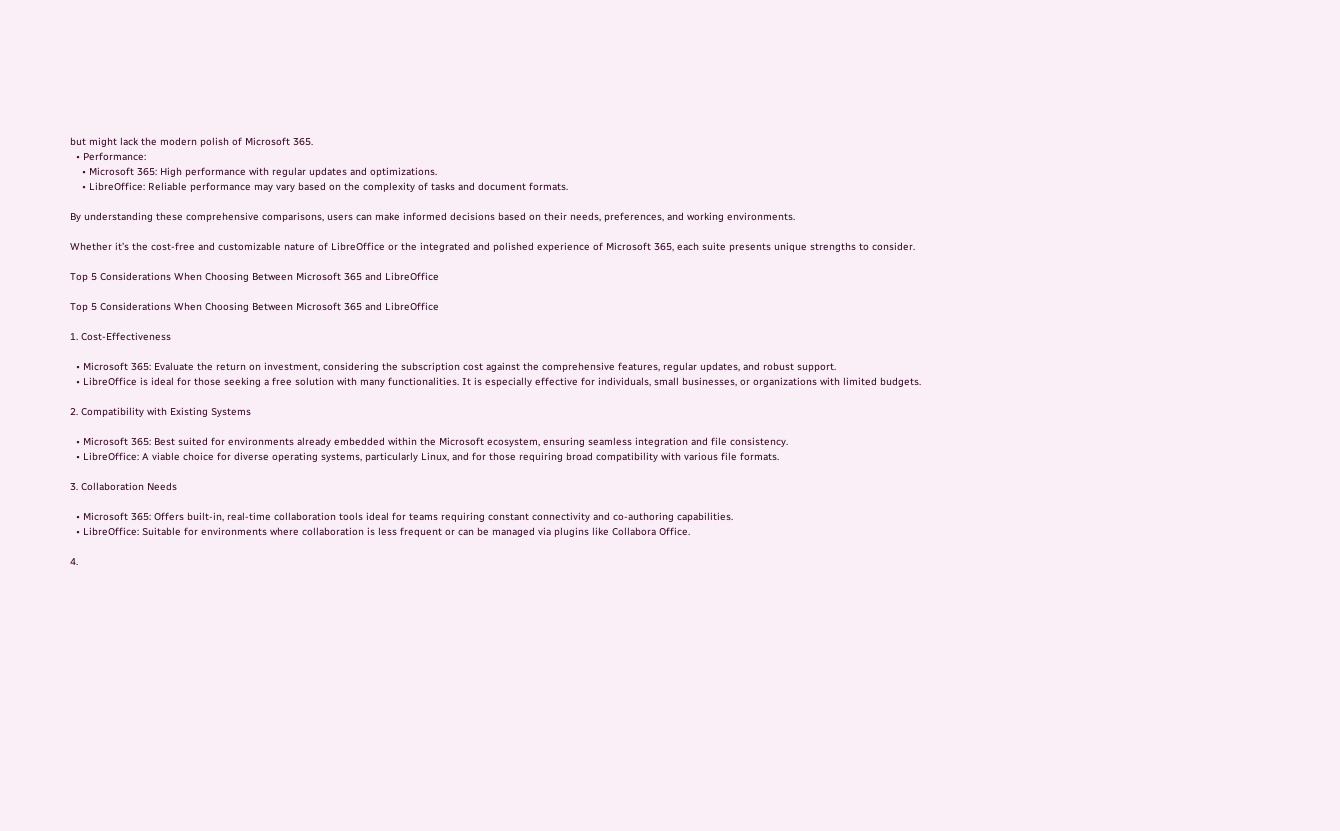but might lack the modern polish of Microsoft 365.
  • Performance:
    • Microsoft 365: High performance with regular updates and optimizations.
    • LibreOffice: Reliable performance may vary based on the complexity of tasks and document formats.

By understanding these comprehensive comparisons, users can make informed decisions based on their needs, preferences, and working environments.

Whether it’s the cost-free and customizable nature of LibreOffice or the integrated and polished experience of Microsoft 365, each suite presents unique strengths to consider.

Top 5 Considerations When Choosing Between Microsoft 365 and LibreOffice

Top 5 Considerations When Choosing Between Microsoft 365 and LibreOffice

1. Cost-Effectiveness

  • Microsoft 365: Evaluate the return on investment, considering the subscription cost against the comprehensive features, regular updates, and robust support.
  • LibreOffice is ideal for those seeking a free solution with many functionalities. It is especially effective for individuals, small businesses, or organizations with limited budgets.

2. Compatibility with Existing Systems

  • Microsoft 365: Best suited for environments already embedded within the Microsoft ecosystem, ensuring seamless integration and file consistency.
  • LibreOffice: A viable choice for diverse operating systems, particularly Linux, and for those requiring broad compatibility with various file formats.

3. Collaboration Needs

  • Microsoft 365: Offers built-in, real-time collaboration tools ideal for teams requiring constant connectivity and co-authoring capabilities.
  • LibreOffice: Suitable for environments where collaboration is less frequent or can be managed via plugins like Collabora Office.

4.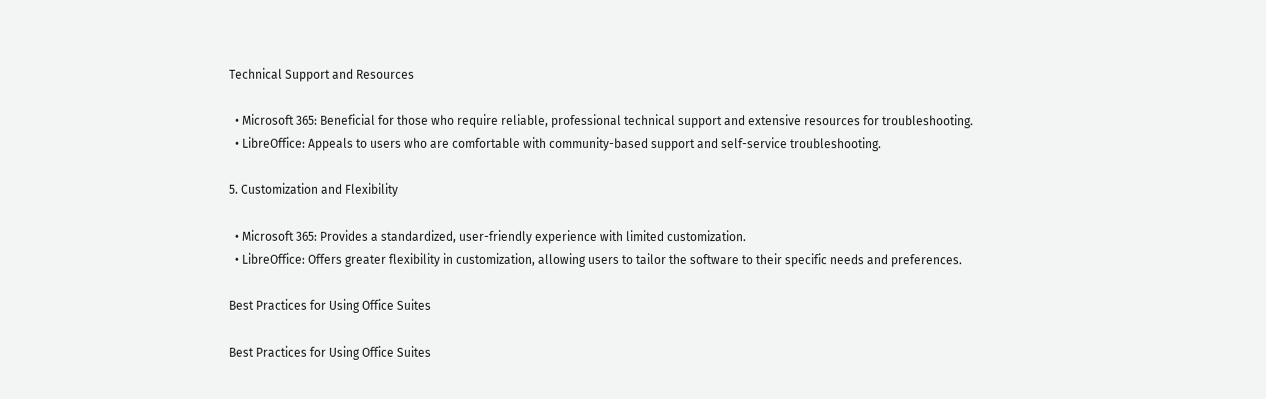Technical Support and Resources

  • Microsoft 365: Beneficial for those who require reliable, professional technical support and extensive resources for troubleshooting.
  • LibreOffice: Appeals to users who are comfortable with community-based support and self-service troubleshooting.

5. Customization and Flexibility

  • Microsoft 365: Provides a standardized, user-friendly experience with limited customization.
  • LibreOffice: Offers greater flexibility in customization, allowing users to tailor the software to their specific needs and preferences.

Best Practices for Using Office Suites

Best Practices for Using Office Suites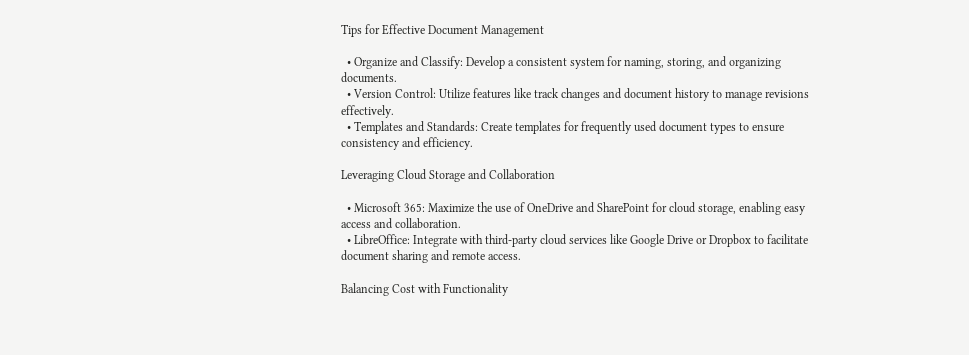Tips for Effective Document Management

  • Organize and Classify: Develop a consistent system for naming, storing, and organizing documents.
  • Version Control: Utilize features like track changes and document history to manage revisions effectively.
  • Templates and Standards: Create templates for frequently used document types to ensure consistency and efficiency.

Leveraging Cloud Storage and Collaboration

  • Microsoft 365: Maximize the use of OneDrive and SharePoint for cloud storage, enabling easy access and collaboration.
  • LibreOffice: Integrate with third-party cloud services like Google Drive or Dropbox to facilitate document sharing and remote access.

Balancing Cost with Functionality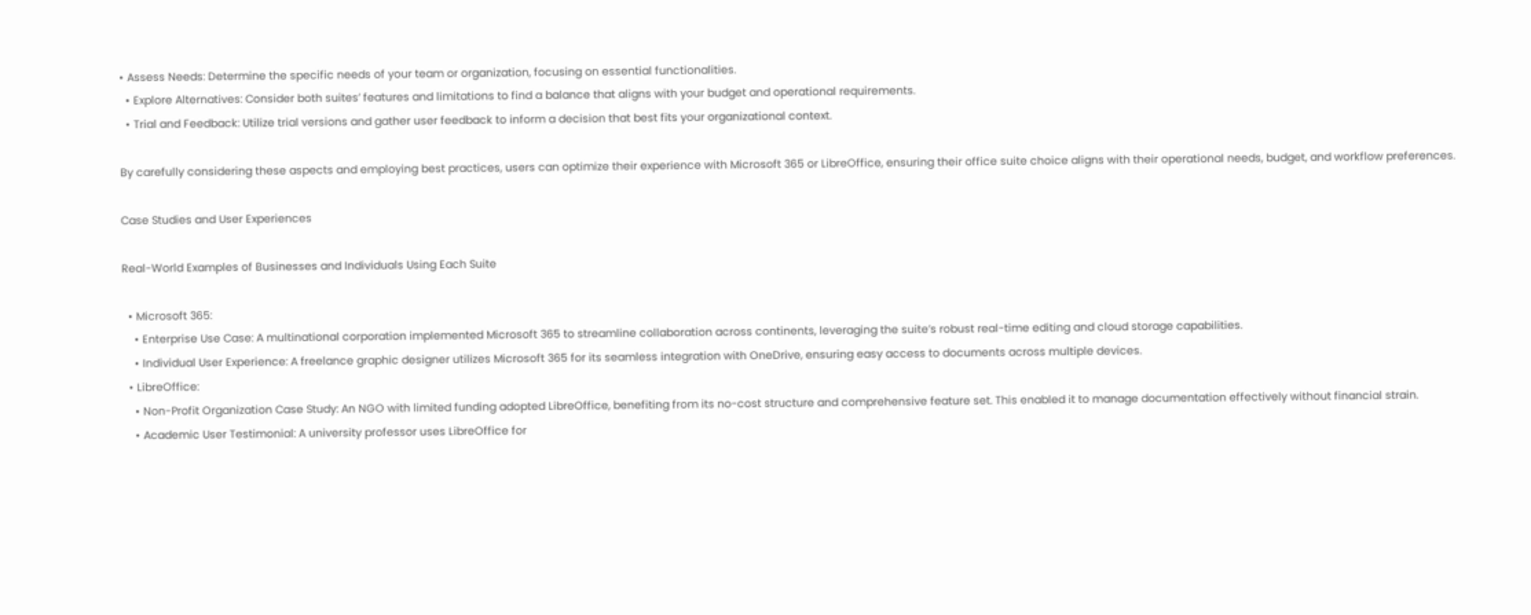• Assess Needs: Determine the specific needs of your team or organization, focusing on essential functionalities.
  • Explore Alternatives: Consider both suites’ features and limitations to find a balance that aligns with your budget and operational requirements.
  • Trial and Feedback: Utilize trial versions and gather user feedback to inform a decision that best fits your organizational context.

By carefully considering these aspects and employing best practices, users can optimize their experience with Microsoft 365 or LibreOffice, ensuring their office suite choice aligns with their operational needs, budget, and workflow preferences.

Case Studies and User Experiences

Real-World Examples of Businesses and Individuals Using Each Suite

  • Microsoft 365:
    • Enterprise Use Case: A multinational corporation implemented Microsoft 365 to streamline collaboration across continents, leveraging the suite’s robust real-time editing and cloud storage capabilities.
    • Individual User Experience: A freelance graphic designer utilizes Microsoft 365 for its seamless integration with OneDrive, ensuring easy access to documents across multiple devices.
  • LibreOffice:
    • Non-Profit Organization Case Study: An NGO with limited funding adopted LibreOffice, benefiting from its no-cost structure and comprehensive feature set. This enabled it to manage documentation effectively without financial strain.
    • Academic User Testimonial: A university professor uses LibreOffice for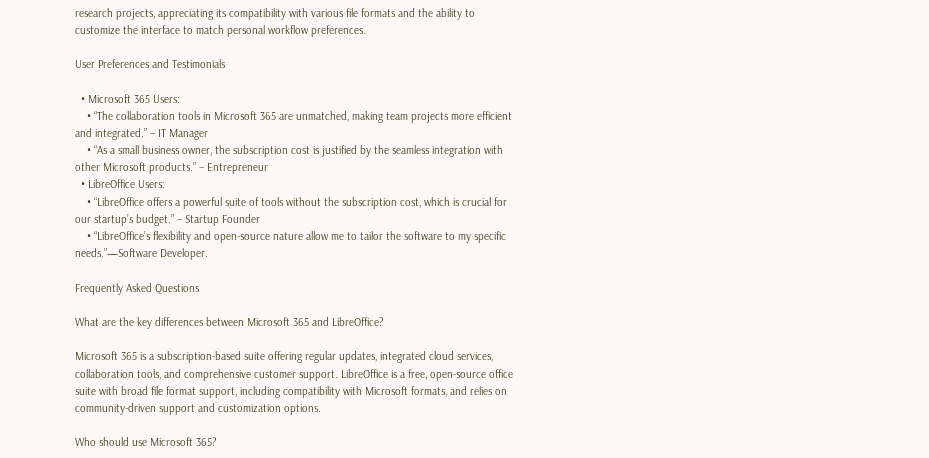research projects, appreciating its compatibility with various file formats and the ability to customize the interface to match personal workflow preferences.

User Preferences and Testimonials

  • Microsoft 365 Users:
    • “The collaboration tools in Microsoft 365 are unmatched, making team projects more efficient and integrated.” – IT Manager
    • “As a small business owner, the subscription cost is justified by the seamless integration with other Microsoft products.” – Entrepreneur
  • LibreOffice Users:
    • “LibreOffice offers a powerful suite of tools without the subscription cost, which is crucial for our startup’s budget.” – Startup Founder
    • “LibreOffice’s flexibility and open-source nature allow me to tailor the software to my specific needs.”—Software Developer.

Frequently Asked Questions

What are the key differences between Microsoft 365 and LibreOffice?

Microsoft 365 is a subscription-based suite offering regular updates, integrated cloud services, collaboration tools, and comprehensive customer support. LibreOffice is a free, open-source office suite with broad file format support, including compatibility with Microsoft formats, and relies on community-driven support and customization options.

Who should use Microsoft 365?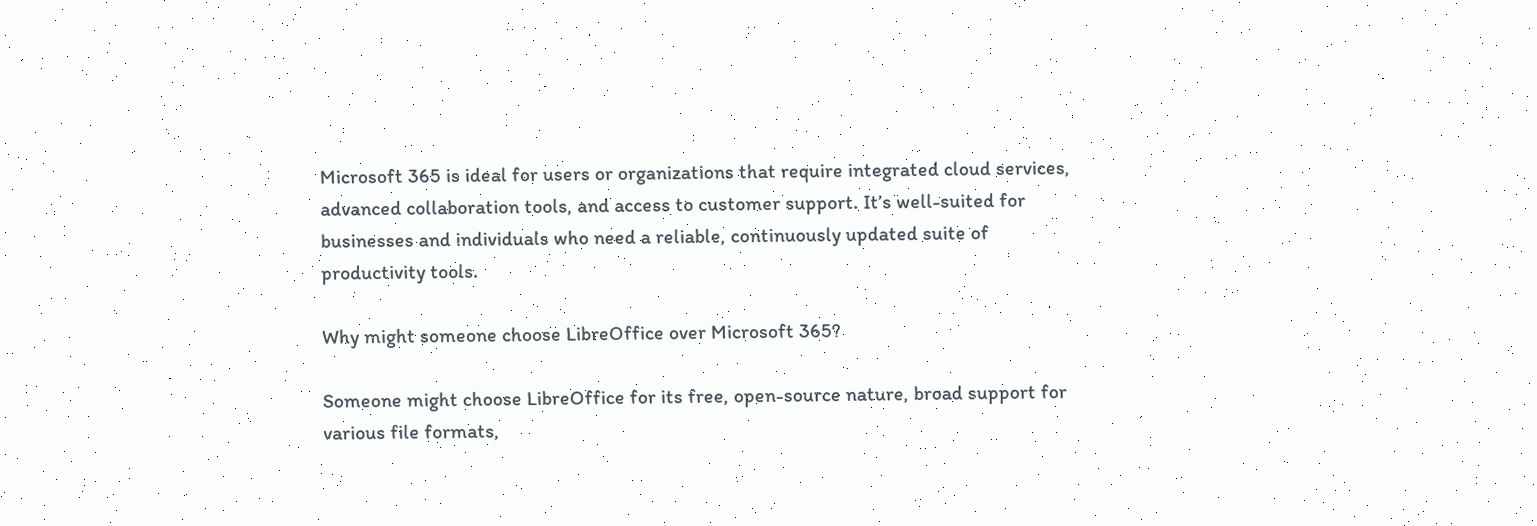Microsoft 365 is ideal for users or organizations that require integrated cloud services, advanced collaboration tools, and access to customer support. It’s well-suited for businesses and individuals who need a reliable, continuously updated suite of productivity tools.

Why might someone choose LibreOffice over Microsoft 365?

Someone might choose LibreOffice for its free, open-source nature, broad support for various file formats,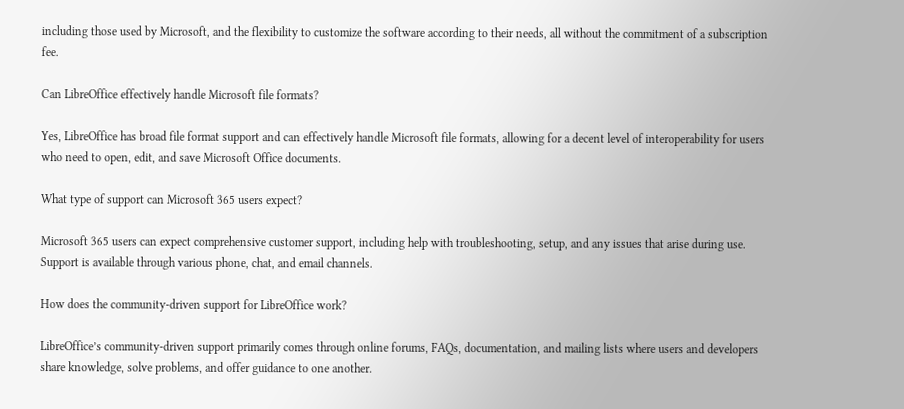including those used by Microsoft, and the flexibility to customize the software according to their needs, all without the commitment of a subscription fee.

Can LibreOffice effectively handle Microsoft file formats?

Yes, LibreOffice has broad file format support and can effectively handle Microsoft file formats, allowing for a decent level of interoperability for users who need to open, edit, and save Microsoft Office documents.

What type of support can Microsoft 365 users expect?

Microsoft 365 users can expect comprehensive customer support, including help with troubleshooting, setup, and any issues that arise during use. Support is available through various phone, chat, and email channels.

How does the community-driven support for LibreOffice work?

LibreOffice’s community-driven support primarily comes through online forums, FAQs, documentation, and mailing lists where users and developers share knowledge, solve problems, and offer guidance to one another.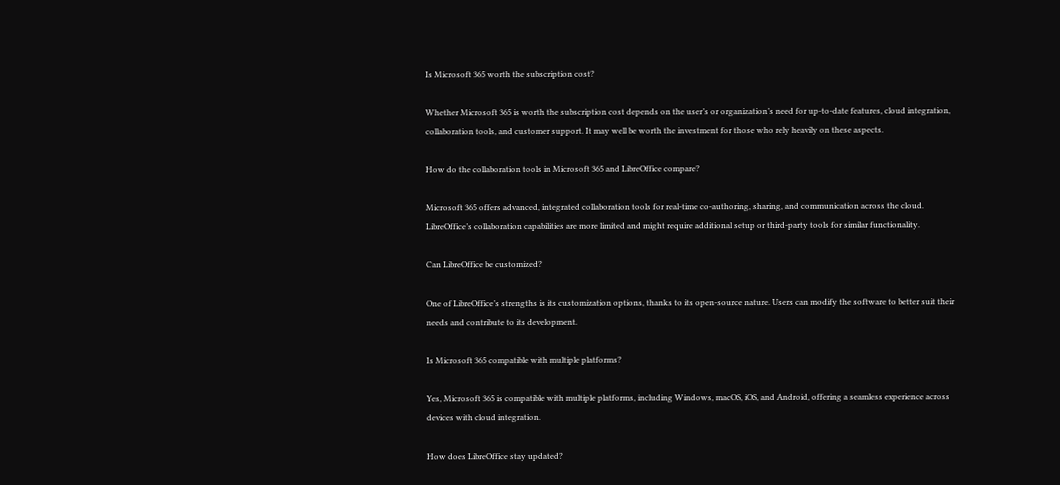Is Microsoft 365 worth the subscription cost?

Whether Microsoft 365 is worth the subscription cost depends on the user’s or organization’s need for up-to-date features, cloud integration, collaboration tools, and customer support. It may well be worth the investment for those who rely heavily on these aspects.

How do the collaboration tools in Microsoft 365 and LibreOffice compare?

Microsoft 365 offers advanced, integrated collaboration tools for real-time co-authoring, sharing, and communication across the cloud. LibreOffice’s collaboration capabilities are more limited and might require additional setup or third-party tools for similar functionality.

Can LibreOffice be customized?

One of LibreOffice’s strengths is its customization options, thanks to its open-source nature. Users can modify the software to better suit their needs and contribute to its development.

Is Microsoft 365 compatible with multiple platforms?

Yes, Microsoft 365 is compatible with multiple platforms, including Windows, macOS, iOS, and Android, offering a seamless experience across devices with cloud integration.

How does LibreOffice stay updated?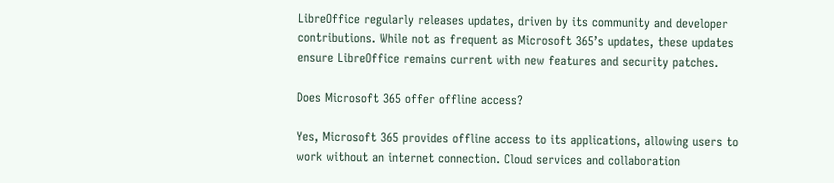LibreOffice regularly releases updates, driven by its community and developer contributions. While not as frequent as Microsoft 365’s updates, these updates ensure LibreOffice remains current with new features and security patches.

Does Microsoft 365 offer offline access?

Yes, Microsoft 365 provides offline access to its applications, allowing users to work without an internet connection. Cloud services and collaboration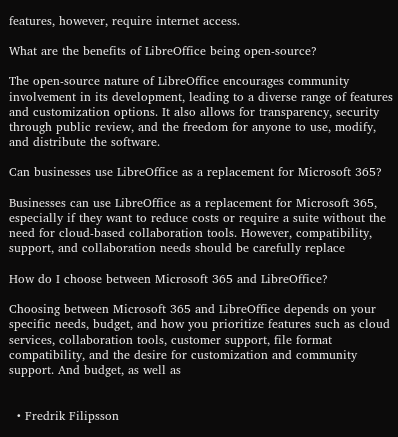features, however, require internet access.

What are the benefits of LibreOffice being open-source?

The open-source nature of LibreOffice encourages community involvement in its development, leading to a diverse range of features and customization options. It also allows for transparency, security through public review, and the freedom for anyone to use, modify, and distribute the software.

Can businesses use LibreOffice as a replacement for Microsoft 365?

Businesses can use LibreOffice as a replacement for Microsoft 365, especially if they want to reduce costs or require a suite without the need for cloud-based collaboration tools. However, compatibility, support, and collaboration needs should be carefully replace

How do I choose between Microsoft 365 and LibreOffice?

Choosing between Microsoft 365 and LibreOffice depends on your specific needs, budget, and how you prioritize features such as cloud services, collaboration tools, customer support, file format compatibility, and the desire for customization and community support. And budget, as well as


  • Fredrik Filipsson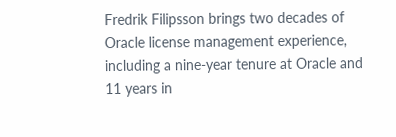Fredrik Filipsson brings two decades of Oracle license management experience, including a nine-year tenure at Oracle and 11 years in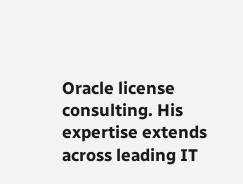Oracle license consulting. His expertise extends across leading IT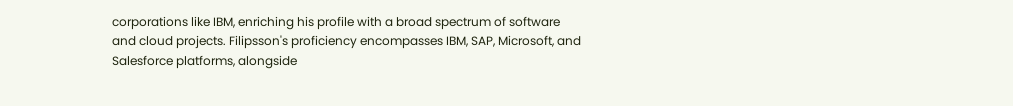corporations like IBM, enriching his profile with a broad spectrum of software and cloud projects. Filipsson's proficiency encompasses IBM, SAP, Microsoft, and Salesforce platforms, alongside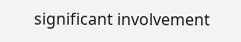significant involvement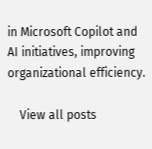in Microsoft Copilot and AI initiatives, improving organizational efficiency.

    View all posts